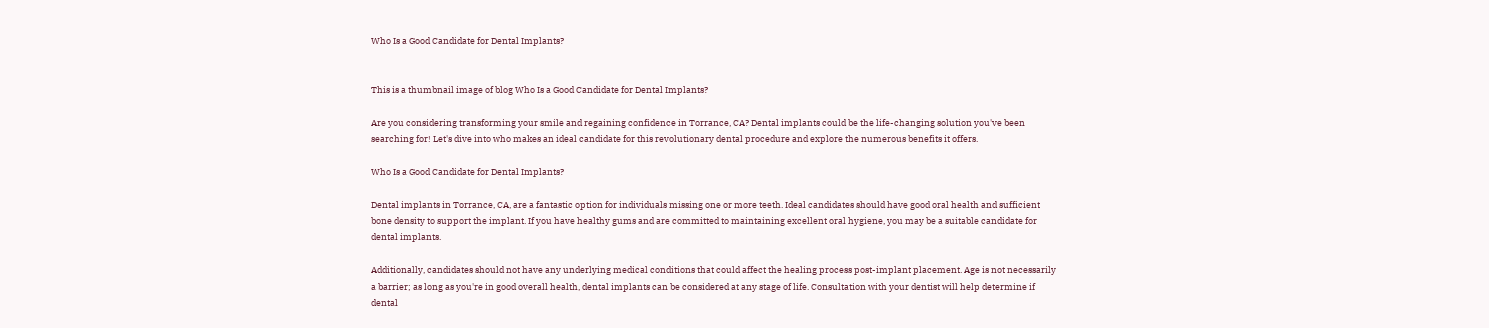Who Is a Good Candidate for Dental Implants?


This is a thumbnail image of blog Who Is a Good Candidate for Dental Implants?

Are you considering transforming your smile and regaining confidence in Torrance, CA? Dental implants could be the life-changing solution you've been searching for! Let's dive into who makes an ideal candidate for this revolutionary dental procedure and explore the numerous benefits it offers.

Who Is a Good Candidate for Dental Implants?

Dental implants in Torrance, CA, are a fantastic option for individuals missing one or more teeth. Ideal candidates should have good oral health and sufficient bone density to support the implant. If you have healthy gums and are committed to maintaining excellent oral hygiene, you may be a suitable candidate for dental implants.

Additionally, candidates should not have any underlying medical conditions that could affect the healing process post-implant placement. Age is not necessarily a barrier; as long as you're in good overall health, dental implants can be considered at any stage of life. Consultation with your dentist will help determine if dental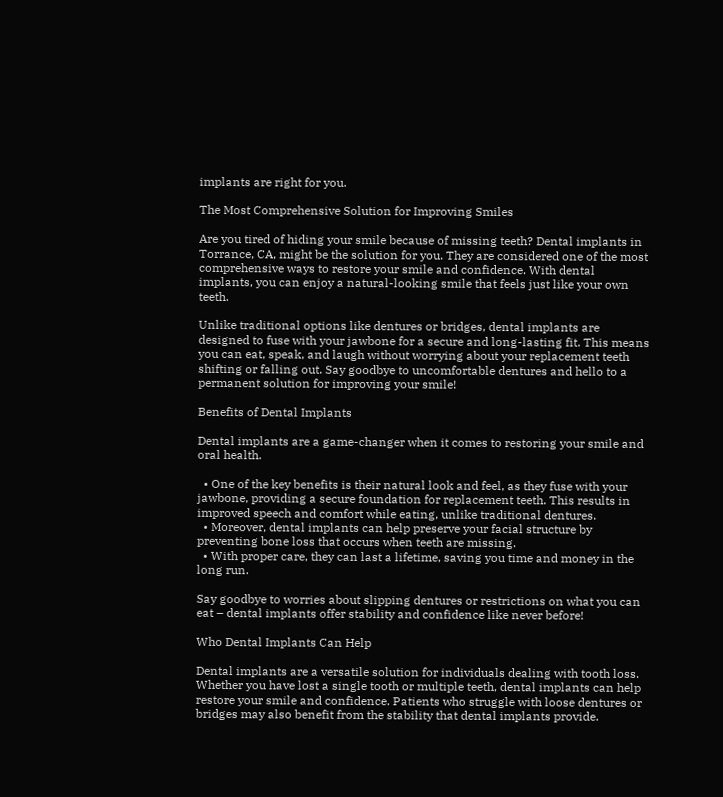implants are right for you.

The Most Comprehensive Solution for Improving Smiles

Are you tired of hiding your smile because of missing teeth? Dental implants in Torrance, CA, might be the solution for you. They are considered one of the most comprehensive ways to restore your smile and confidence. With dental implants, you can enjoy a natural-looking smile that feels just like your own teeth.

Unlike traditional options like dentures or bridges, dental implants are designed to fuse with your jawbone for a secure and long-lasting fit. This means you can eat, speak, and laugh without worrying about your replacement teeth shifting or falling out. Say goodbye to uncomfortable dentures and hello to a permanent solution for improving your smile!

Benefits of Dental Implants

Dental implants are a game-changer when it comes to restoring your smile and oral health.

  • One of the key benefits is their natural look and feel, as they fuse with your jawbone, providing a secure foundation for replacement teeth. This results in improved speech and comfort while eating, unlike traditional dentures.
  • Moreover, dental implants can help preserve your facial structure by preventing bone loss that occurs when teeth are missing.
  • With proper care, they can last a lifetime, saving you time and money in the long run.

Say goodbye to worries about slipping dentures or restrictions on what you can eat – dental implants offer stability and confidence like never before!

Who Dental Implants Can Help

Dental implants are a versatile solution for individuals dealing with tooth loss. Whether you have lost a single tooth or multiple teeth, dental implants can help restore your smile and confidence. Patients who struggle with loose dentures or bridges may also benefit from the stability that dental implants provide.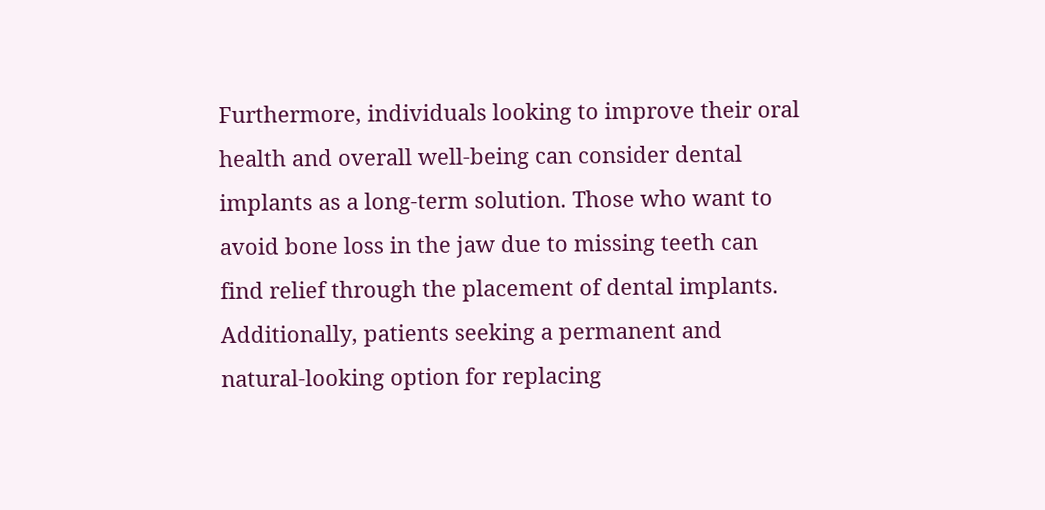Furthermore, individuals looking to improve their oral health and overall well-being can consider dental implants as a long-term solution. Those who want to avoid bone loss in the jaw due to missing teeth can find relief through the placement of dental implants. Additionally, patients seeking a permanent and natural-looking option for replacing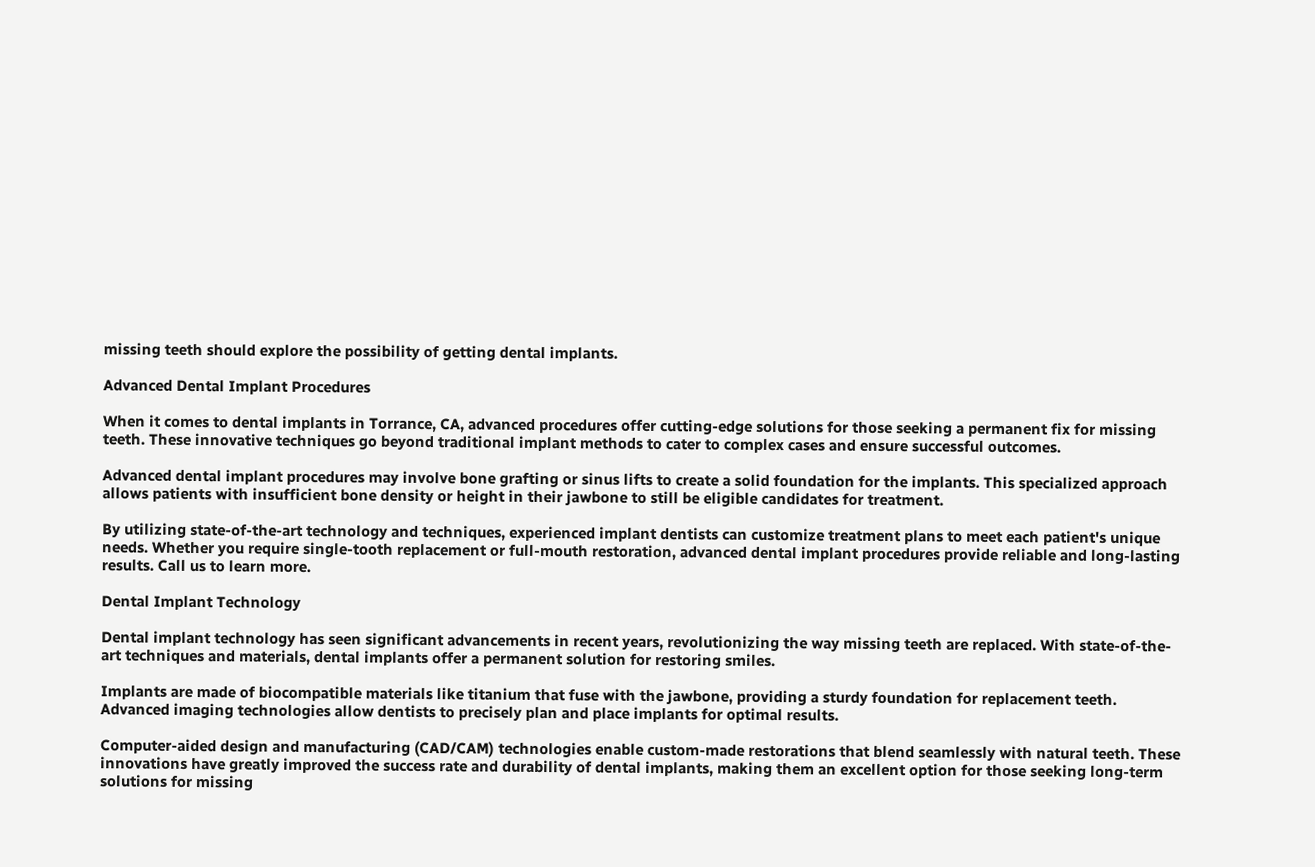missing teeth should explore the possibility of getting dental implants.

Advanced Dental Implant Procedures

When it comes to dental implants in Torrance, CA, advanced procedures offer cutting-edge solutions for those seeking a permanent fix for missing teeth. These innovative techniques go beyond traditional implant methods to cater to complex cases and ensure successful outcomes.

Advanced dental implant procedures may involve bone grafting or sinus lifts to create a solid foundation for the implants. This specialized approach allows patients with insufficient bone density or height in their jawbone to still be eligible candidates for treatment.

By utilizing state-of-the-art technology and techniques, experienced implant dentists can customize treatment plans to meet each patient's unique needs. Whether you require single-tooth replacement or full-mouth restoration, advanced dental implant procedures provide reliable and long-lasting results. Call us to learn more.

Dental Implant Technology

Dental implant technology has seen significant advancements in recent years, revolutionizing the way missing teeth are replaced. With state-of-the-art techniques and materials, dental implants offer a permanent solution for restoring smiles.

Implants are made of biocompatible materials like titanium that fuse with the jawbone, providing a sturdy foundation for replacement teeth. Advanced imaging technologies allow dentists to precisely plan and place implants for optimal results.

Computer-aided design and manufacturing (CAD/CAM) technologies enable custom-made restorations that blend seamlessly with natural teeth. These innovations have greatly improved the success rate and durability of dental implants, making them an excellent option for those seeking long-term solutions for missing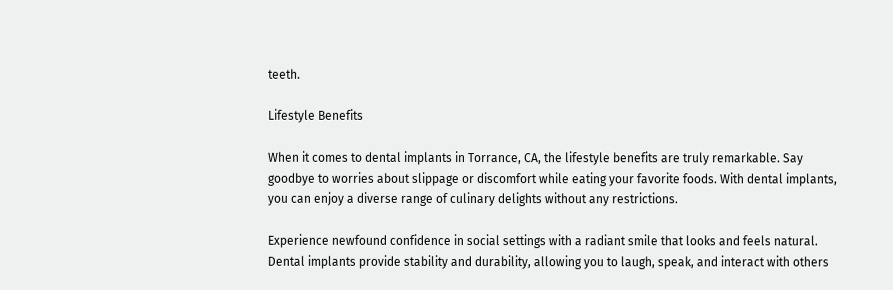teeth.

Lifestyle Benefits

When it comes to dental implants in Torrance, CA, the lifestyle benefits are truly remarkable. Say goodbye to worries about slippage or discomfort while eating your favorite foods. With dental implants, you can enjoy a diverse range of culinary delights without any restrictions.

Experience newfound confidence in social settings with a radiant smile that looks and feels natural. Dental implants provide stability and durability, allowing you to laugh, speak, and interact with others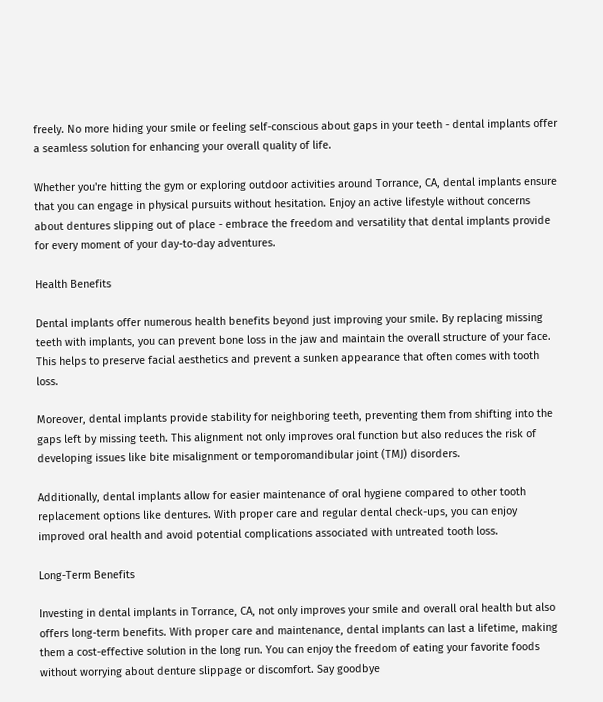freely. No more hiding your smile or feeling self-conscious about gaps in your teeth - dental implants offer a seamless solution for enhancing your overall quality of life.

Whether you're hitting the gym or exploring outdoor activities around Torrance, CA, dental implants ensure that you can engage in physical pursuits without hesitation. Enjoy an active lifestyle without concerns about dentures slipping out of place - embrace the freedom and versatility that dental implants provide for every moment of your day-to-day adventures.

Health Benefits

Dental implants offer numerous health benefits beyond just improving your smile. By replacing missing teeth with implants, you can prevent bone loss in the jaw and maintain the overall structure of your face. This helps to preserve facial aesthetics and prevent a sunken appearance that often comes with tooth loss.

Moreover, dental implants provide stability for neighboring teeth, preventing them from shifting into the gaps left by missing teeth. This alignment not only improves oral function but also reduces the risk of developing issues like bite misalignment or temporomandibular joint (TMJ) disorders.

Additionally, dental implants allow for easier maintenance of oral hygiene compared to other tooth replacement options like dentures. With proper care and regular dental check-ups, you can enjoy improved oral health and avoid potential complications associated with untreated tooth loss.

Long-Term Benefits

Investing in dental implants in Torrance, CA, not only improves your smile and overall oral health but also offers long-term benefits. With proper care and maintenance, dental implants can last a lifetime, making them a cost-effective solution in the long run. You can enjoy the freedom of eating your favorite foods without worrying about denture slippage or discomfort. Say goodbye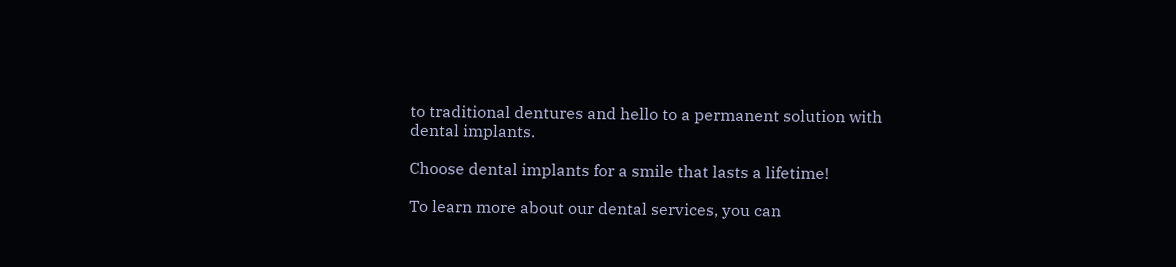to traditional dentures and hello to a permanent solution with dental implants.

Choose dental implants for a smile that lasts a lifetime!

To learn more about our dental services, you can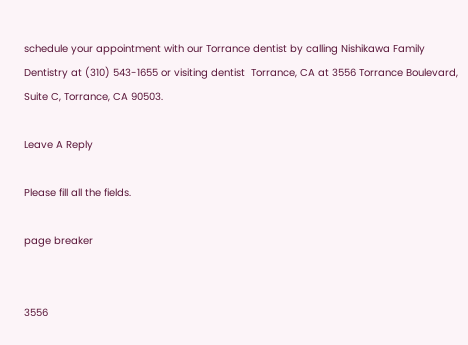schedule your appointment with our Torrance dentist by calling Nishikawa Family Dentistry at (310) 543-1655 or visiting dentist  Torrance, CA at 3556 Torrance Boulevard, Suite C, Torrance, CA 90503.

Leave A Reply

Please fill all the fields.

page breaker


3556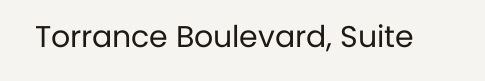Torrance Boulevard, Suite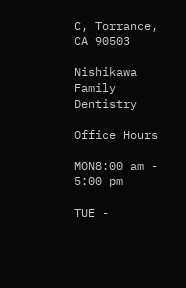C, Torrance, CA 90503

Nishikawa Family Dentistry

Office Hours

MON8:00 am - 5:00 pm

TUE -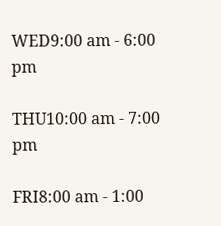WED9:00 am - 6:00 pm

THU10:00 am - 7:00 pm

FRI8:00 am - 1:00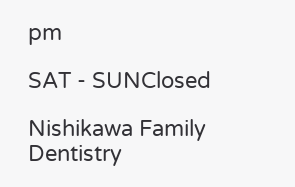pm

SAT - SUNClosed

Nishikawa Family Dentistry